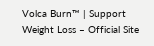Volca Burn™ | Support Weight Loss – Official Site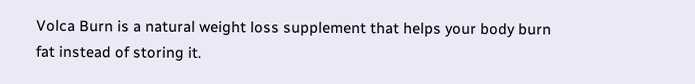Volca Burn is a natural weight loss supplement that helps your body burn fat instead of storing it.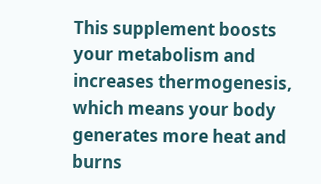This supplement boosts your metabolism and increases thermogenesis, which means your body generates more heat and burns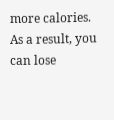more calories. As a result, you can lose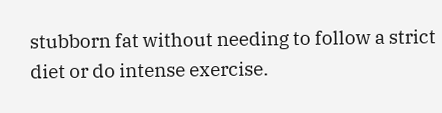stubborn fat without needing to follow a strict diet or do intense exercise.